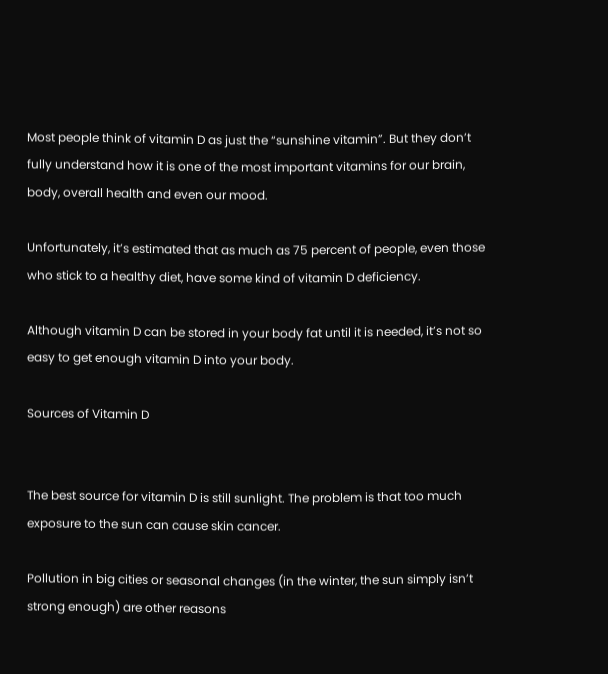Most people think of vitamin D as just the “sunshine vitamin”. But they don’t fully understand how it is one of the most important vitamins for our brain, body, overall health and even our mood.

Unfortunately, it’s estimated that as much as 75 percent of people, even those who stick to a healthy diet, have some kind of vitamin D deficiency.

Although vitamin D can be stored in your body fat until it is needed, it’s not so easy to get enough vitamin D into your body.

Sources of Vitamin D


The best source for vitamin D is still sunlight. The problem is that too much exposure to the sun can cause skin cancer.

Pollution in big cities or seasonal changes (in the winter, the sun simply isn’t strong enough) are other reasons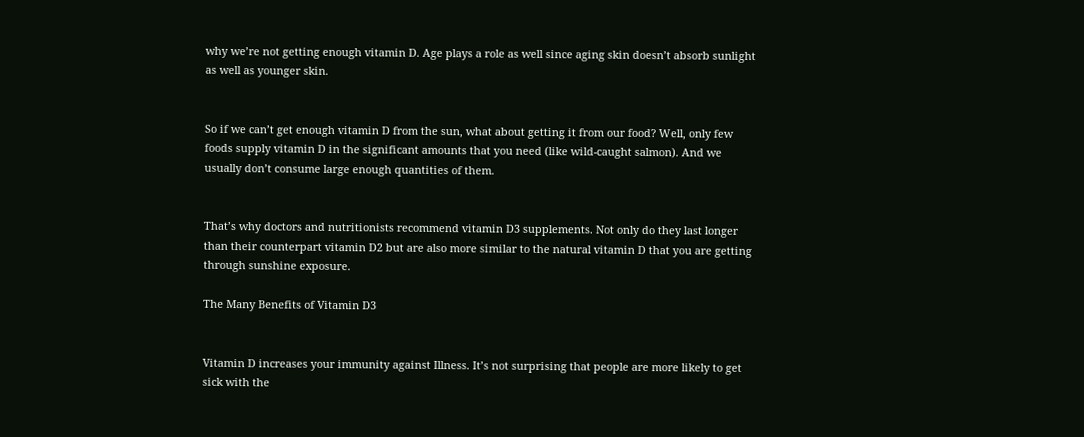why we’re not getting enough vitamin D. Age plays a role as well since aging skin doesn’t absorb sunlight as well as younger skin.


So if we can’t get enough vitamin D from the sun, what about getting it from our food? Well, only few foods supply vitamin D in the significant amounts that you need (like wild-caught salmon). And we usually don’t consume large enough quantities of them.


That’s why doctors and nutritionists recommend vitamin D3 supplements. Not only do they last longer than their counterpart vitamin D2 but are also more similar to the natural vitamin D that you are getting through sunshine exposure.

The Many Benefits of Vitamin D3


Vitamin D increases your immunity against Illness. It’s not surprising that people are more likely to get sick with the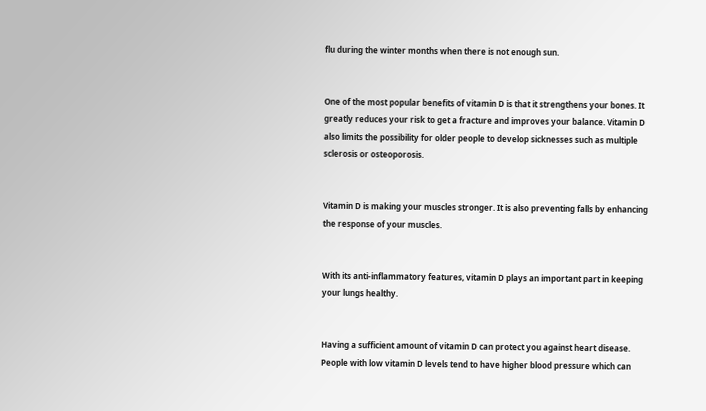flu during the winter months when there is not enough sun.


One of the most popular benefits of vitamin D is that it strengthens your bones. It greatly reduces your risk to get a fracture and improves your balance. Vitamin D also limits the possibility for older people to develop sicknesses such as multiple sclerosis or osteoporosis.


Vitamin D is making your muscles stronger. It is also preventing falls by enhancing the response of your muscles.


With its anti-inflammatory features, vitamin D plays an important part in keeping your lungs healthy.


Having a sufficient amount of vitamin D can protect you against heart disease. People with low vitamin D levels tend to have higher blood pressure which can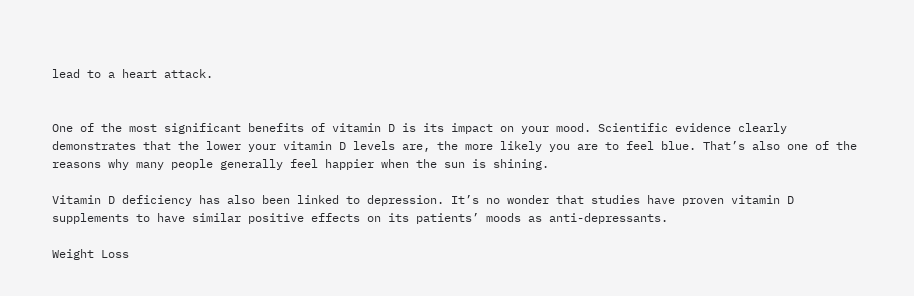lead to a heart attack.


One of the most significant benefits of vitamin D is its impact on your mood. Scientific evidence clearly demonstrates that the lower your vitamin D levels are, the more likely you are to feel blue. That’s also one of the reasons why many people generally feel happier when the sun is shining.

Vitamin D deficiency has also been linked to depression. It’s no wonder that studies have proven vitamin D supplements to have similar positive effects on its patients’ moods as anti-depressants.

Weight Loss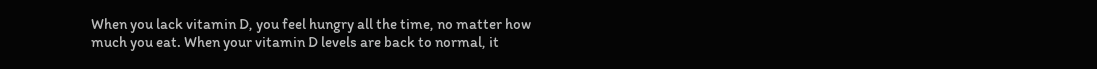When you lack vitamin D, you feel hungry all the time, no matter how much you eat. When your vitamin D levels are back to normal, it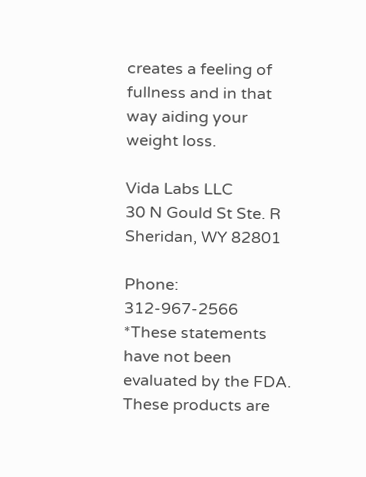creates a feeling of fullness and in that way aiding your weight loss.

Vida Labs LLC
30 N Gould St Ste. R
Sheridan, WY 82801

Phone: 312-967-2566
*These statements have not been evaluated by the FDA. These products are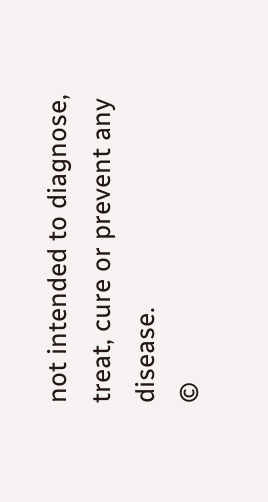not intended to diagnose, treat, cure or prevent any disease.
©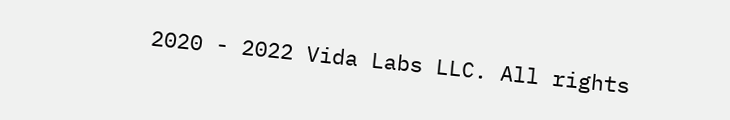2020 - 2022 Vida Labs LLC. All rights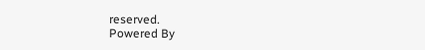reserved.
Powered By